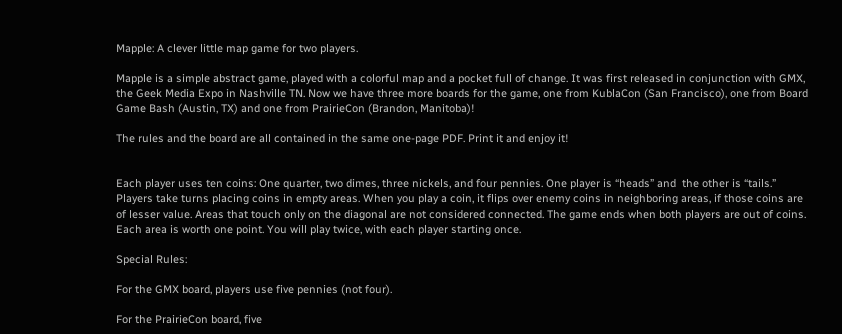Mapple: A clever little map game for two players.

Mapple is a simple abstract game, played with a colorful map and a pocket full of change. It was first released in conjunction with GMX, the Geek Media Expo in Nashville TN. Now we have three more boards for the game, one from KublaCon (San Francisco), one from Board Game Bash (Austin, TX) and one from PrairieCon (Brandon, Manitoba)!

The rules and the board are all contained in the same one-page PDF. Print it and enjoy it!


Each player uses ten coins: One quarter, two dimes, three nickels, and four pennies. One player is “heads” and  the other is “tails.” Players take turns placing coins in empty areas. When you play a coin, it flips over enemy coins in neighboring areas, if those coins are of lesser value. Areas that touch only on the diagonal are not considered connected. The game ends when both players are out of coins. Each area is worth one point. You will play twice, with each player starting once.

Special Rules:

For the GMX board, players use five pennies (not four).

For the PrairieCon board, five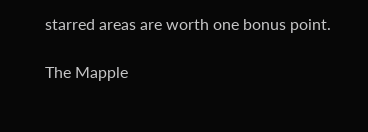starred areas are worth one bonus point.

The Mapple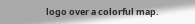logo over a colorful map.